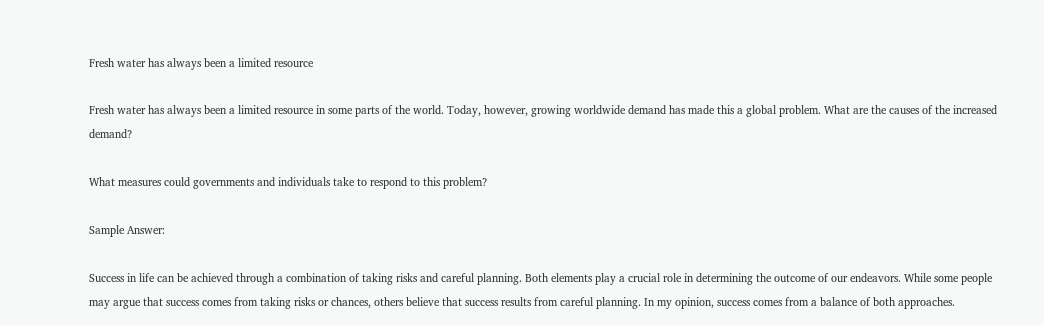Fresh water has always been a limited resource

Fresh water has always been a limited resource in some parts of the world. Today, however, growing worldwide demand has made this a global problem. What are the causes of the increased demand?

What measures could governments and individuals take to respond to this problem?

Sample Answer:

Success in life can be achieved through a combination of taking risks and careful planning. Both elements play a crucial role in determining the outcome of our endeavors. While some people may argue that success comes from taking risks or chances, others believe that success results from careful planning. In my opinion, success comes from a balance of both approaches.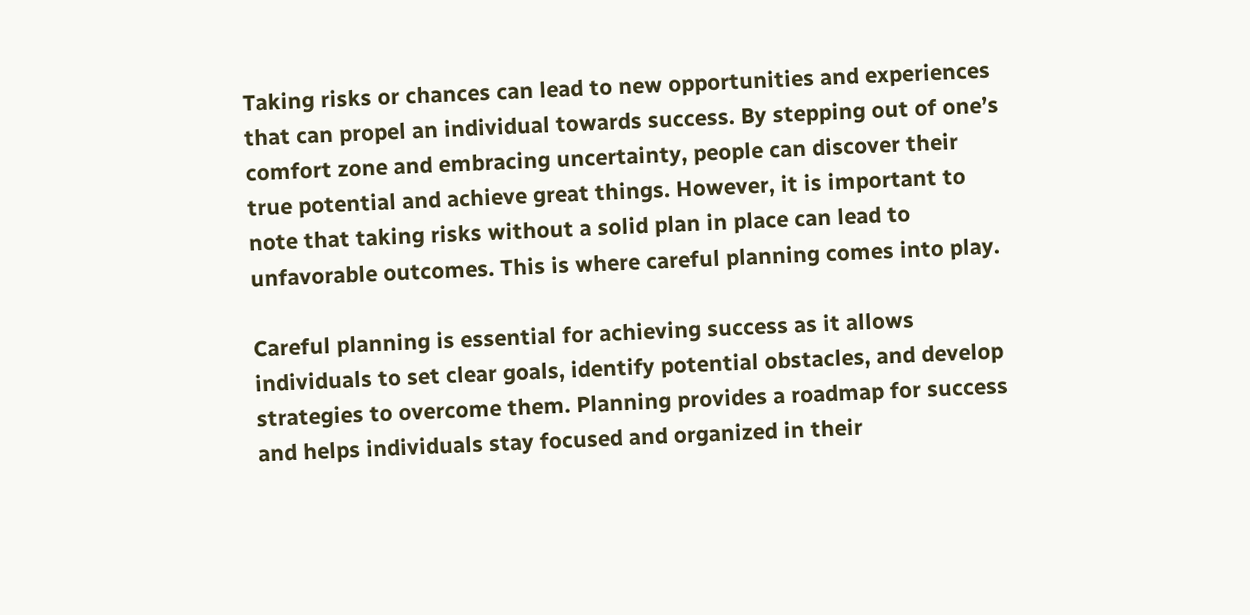Taking risks or chances can lead to new opportunities and experiences that can propel an individual towards success. By stepping out of one’s comfort zone and embracing uncertainty, people can discover their true potential and achieve great things. However, it is important to note that taking risks without a solid plan in place can lead to unfavorable outcomes. This is where careful planning comes into play.

Careful planning is essential for achieving success as it allows individuals to set clear goals, identify potential obstacles, and develop strategies to overcome them. Planning provides a roadmap for success and helps individuals stay focused and organized in their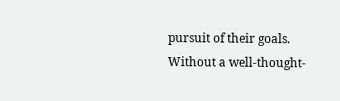pursuit of their goals. Without a well-thought-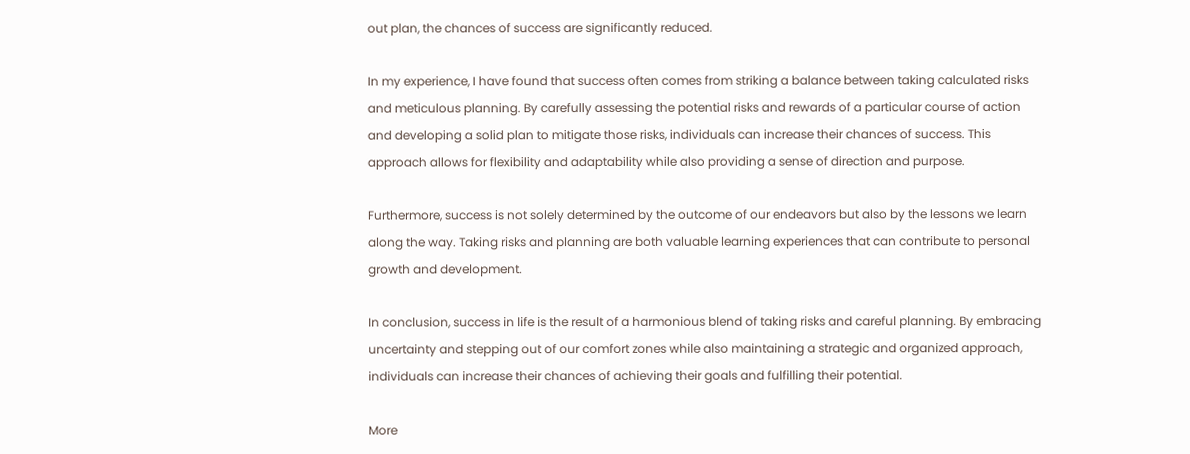out plan, the chances of success are significantly reduced.

In my experience, I have found that success often comes from striking a balance between taking calculated risks and meticulous planning. By carefully assessing the potential risks and rewards of a particular course of action and developing a solid plan to mitigate those risks, individuals can increase their chances of success. This approach allows for flexibility and adaptability while also providing a sense of direction and purpose.

Furthermore, success is not solely determined by the outcome of our endeavors but also by the lessons we learn along the way. Taking risks and planning are both valuable learning experiences that can contribute to personal growth and development.

In conclusion, success in life is the result of a harmonious blend of taking risks and careful planning. By embracing uncertainty and stepping out of our comfort zones while also maintaining a strategic and organized approach, individuals can increase their chances of achieving their goals and fulfilling their potential.

More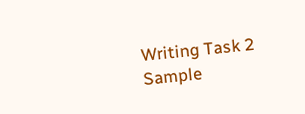Writing Task 2 Sample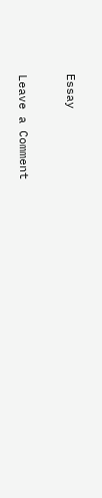Essay

Leave a Comment